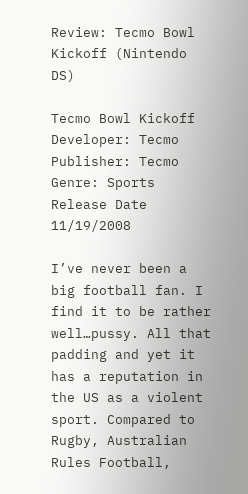Review: Tecmo Bowl Kickoff (Nintendo DS)

Tecmo Bowl Kickoff
Developer: Tecmo
Publisher: Tecmo
Genre: Sports
Release Date 11/19/2008

I’ve never been a big football fan. I find it to be rather well…pussy. All that padding and yet it has a reputation in the US as a violent sport. Compared to Rugby, Australian Rules Football,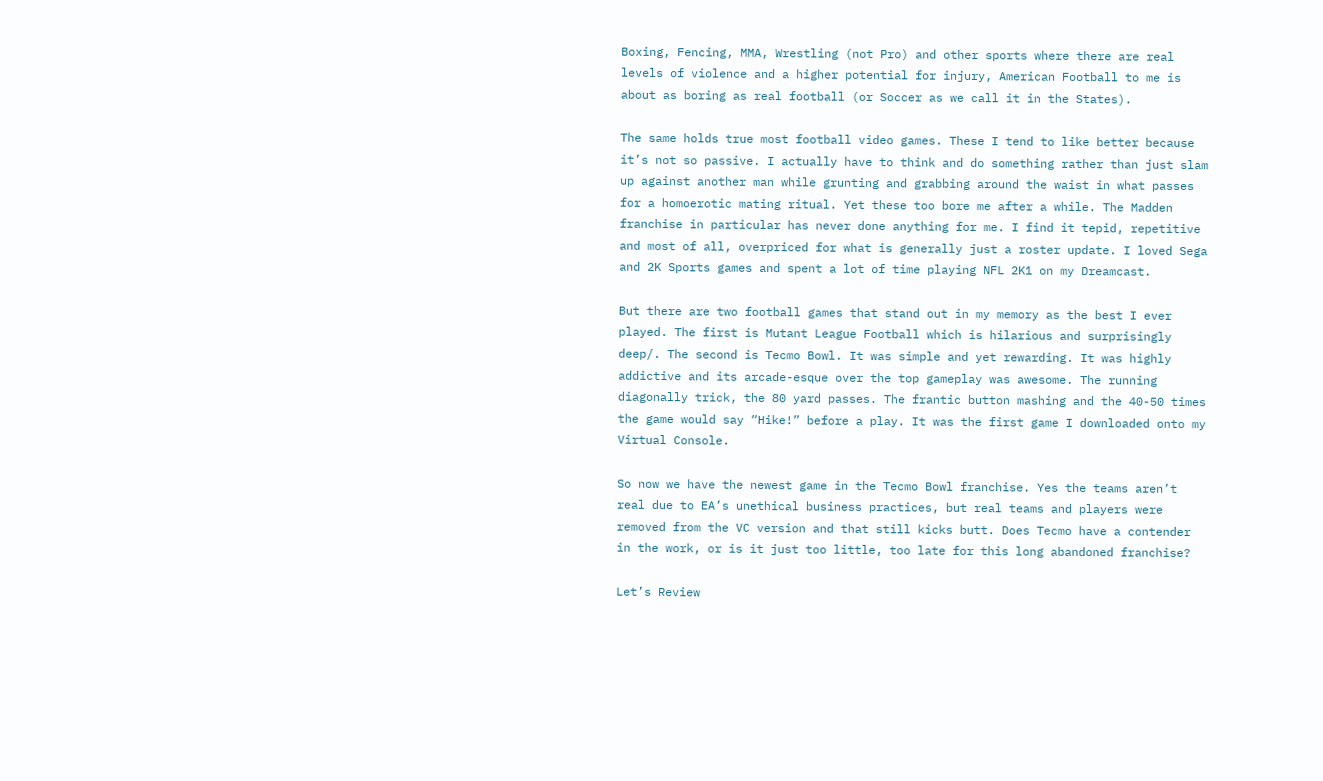Boxing, Fencing, MMA, Wrestling (not Pro) and other sports where there are real levels of violence and a higher potential for injury, American Football to me is about as boring as real football (or Soccer as we call it in the States).

The same holds true most football video games. These I tend to like better because it’s not so passive. I actually have to think and do something rather than just slam up against another man while grunting and grabbing around the waist in what passes for a homoerotic mating ritual. Yet these too bore me after a while. The Madden franchise in particular has never done anything for me. I find it tepid, repetitive and most of all, overpriced for what is generally just a roster update. I loved Sega and 2K Sports games and spent a lot of time playing NFL 2K1 on my Dreamcast.

But there are two football games that stand out in my memory as the best I ever played. The first is Mutant League Football which is hilarious and surprisingly deep/. The second is Tecmo Bowl. It was simple and yet rewarding. It was highly addictive and its arcade-esque over the top gameplay was awesome. The running diagonally trick, the 80 yard passes. The frantic button mashing and the 40-50 times the game would say “Hike!” before a play. It was the first game I downloaded onto my Virtual Console.

So now we have the newest game in the Tecmo Bowl franchise. Yes the teams aren’t real due to EA’s unethical business practices, but real teams and players were removed from the VC version and that still kicks butt. Does Tecmo have a contender in the work, or is it just too little, too late for this long abandoned franchise?

Let’s Review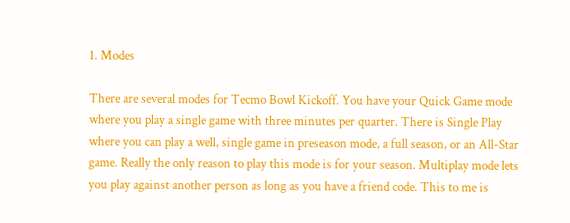1. Modes

There are several modes for Tecmo Bowl Kickoff. You have your Quick Game mode where you play a single game with three minutes per quarter. There is Single Play where you can play a well, single game in preseason mode, a full season, or an All-Star game. Really the only reason to play this mode is for your season. Multiplay mode lets you play against another person as long as you have a friend code. This to me is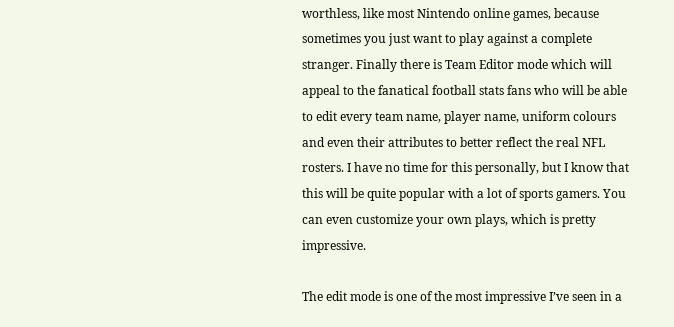worthless, like most Nintendo online games, because sometimes you just want to play against a complete stranger. Finally there is Team Editor mode which will appeal to the fanatical football stats fans who will be able to edit every team name, player name, uniform colours and even their attributes to better reflect the real NFL rosters. I have no time for this personally, but I know that this will be quite popular with a lot of sports gamers. You can even customize your own plays, which is pretty impressive.

The edit mode is one of the most impressive I’ve seen in a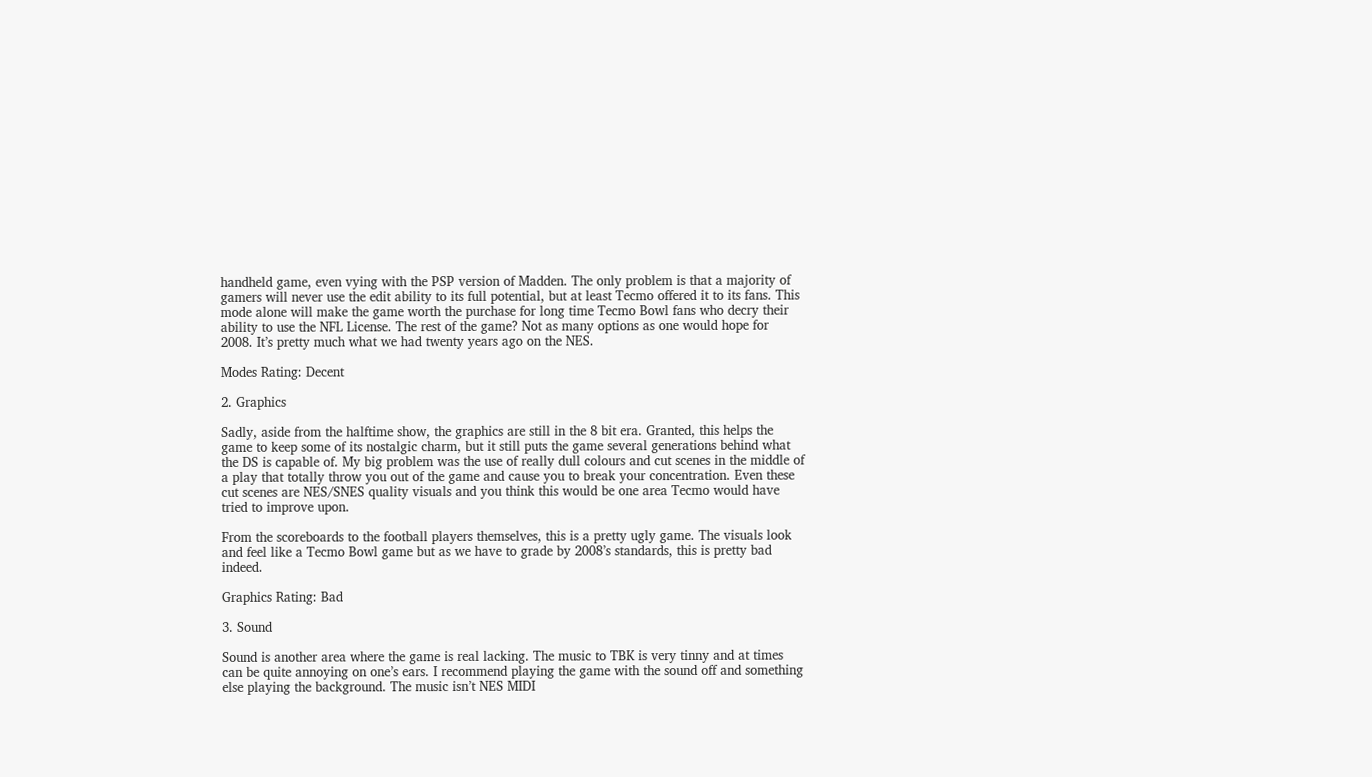handheld game, even vying with the PSP version of Madden. The only problem is that a majority of gamers will never use the edit ability to its full potential, but at least Tecmo offered it to its fans. This mode alone will make the game worth the purchase for long time Tecmo Bowl fans who decry their ability to use the NFL License. The rest of the game? Not as many options as one would hope for 2008. It’s pretty much what we had twenty years ago on the NES.

Modes Rating: Decent

2. Graphics

Sadly, aside from the halftime show, the graphics are still in the 8 bit era. Granted, this helps the game to keep some of its nostalgic charm, but it still puts the game several generations behind what the DS is capable of. My big problem was the use of really dull colours and cut scenes in the middle of a play that totally throw you out of the game and cause you to break your concentration. Even these cut scenes are NES/SNES quality visuals and you think this would be one area Tecmo would have tried to improve upon.

From the scoreboards to the football players themselves, this is a pretty ugly game. The visuals look and feel like a Tecmo Bowl game but as we have to grade by 2008’s standards, this is pretty bad indeed.

Graphics Rating: Bad

3. Sound

Sound is another area where the game is real lacking. The music to TBK is very tinny and at times can be quite annoying on one’s ears. I recommend playing the game with the sound off and something else playing the background. The music isn’t NES MIDI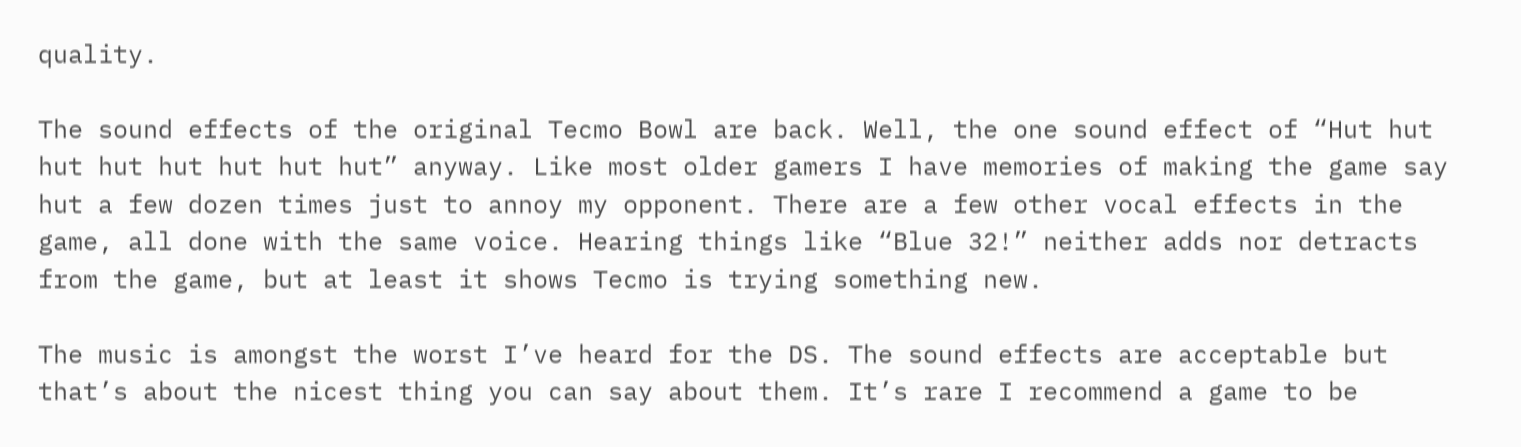quality.

The sound effects of the original Tecmo Bowl are back. Well, the one sound effect of “Hut hut hut hut hut hut hut hut” anyway. Like most older gamers I have memories of making the game say hut a few dozen times just to annoy my opponent. There are a few other vocal effects in the game, all done with the same voice. Hearing things like “Blue 32!” neither adds nor detracts from the game, but at least it shows Tecmo is trying something new.

The music is amongst the worst I’ve heard for the DS. The sound effects are acceptable but that’s about the nicest thing you can say about them. It’s rare I recommend a game to be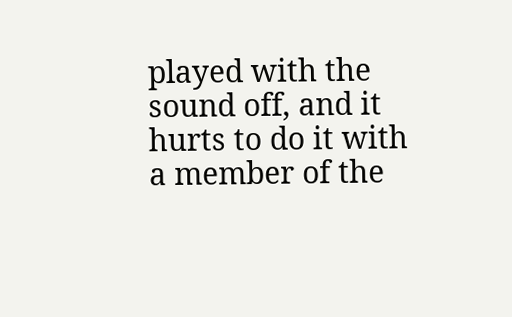played with the sound off, and it hurts to do it with a member of the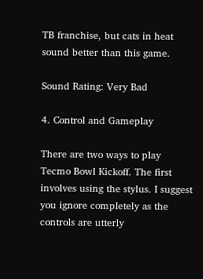TB franchise, but cats in heat sound better than this game.

Sound Rating: Very Bad

4. Control and Gameplay

There are two ways to play Tecmo Bowl Kickoff. The first involves using the stylus. I suggest you ignore completely as the controls are utterly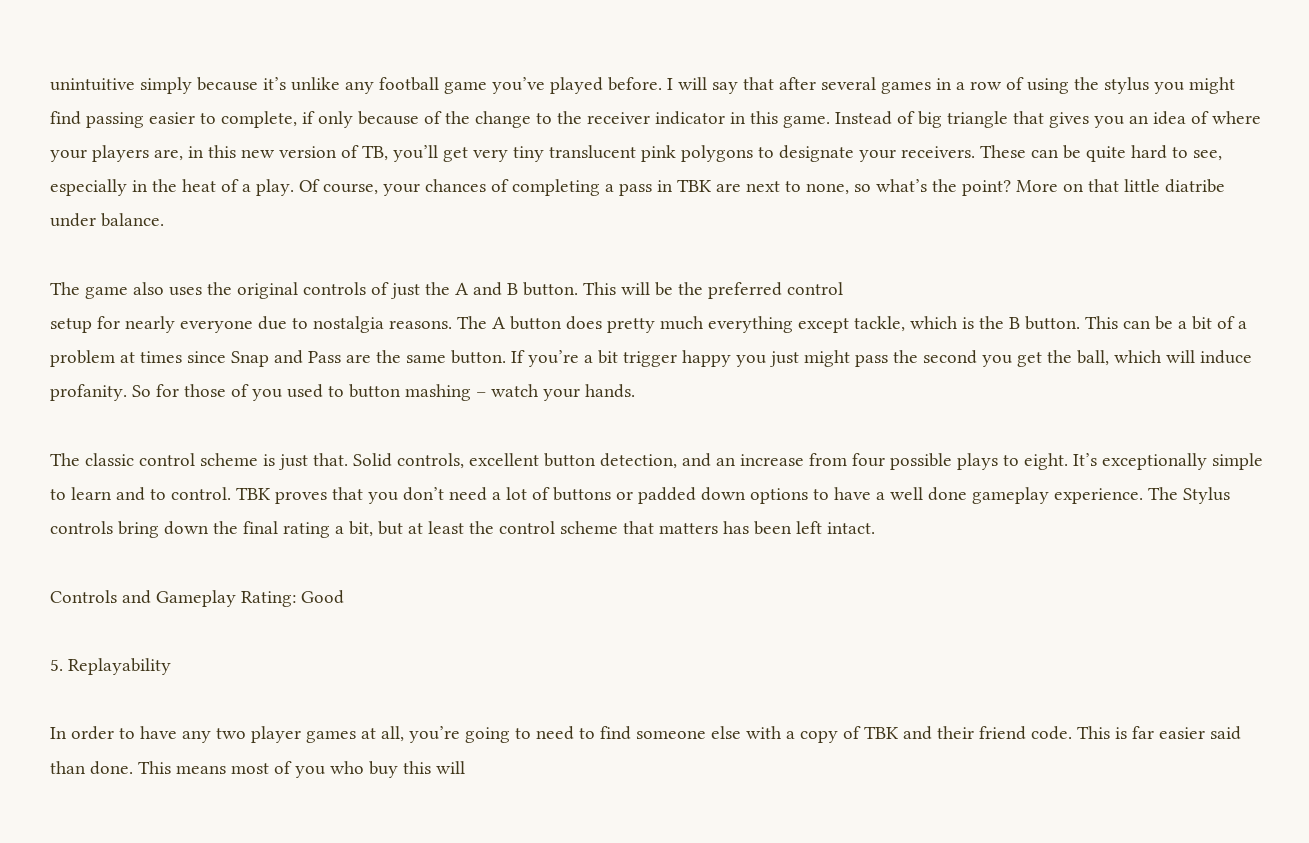unintuitive simply because it’s unlike any football game you’ve played before. I will say that after several games in a row of using the stylus you might find passing easier to complete, if only because of the change to the receiver indicator in this game. Instead of big triangle that gives you an idea of where your players are, in this new version of TB, you’ll get very tiny translucent pink polygons to designate your receivers. These can be quite hard to see, especially in the heat of a play. Of course, your chances of completing a pass in TBK are next to none, so what’s the point? More on that little diatribe under balance.

The game also uses the original controls of just the A and B button. This will be the preferred control
setup for nearly everyone due to nostalgia reasons. The A button does pretty much everything except tackle, which is the B button. This can be a bit of a problem at times since Snap and Pass are the same button. If you’re a bit trigger happy you just might pass the second you get the ball, which will induce profanity. So for those of you used to button mashing – watch your hands.

The classic control scheme is just that. Solid controls, excellent button detection, and an increase from four possible plays to eight. It’s exceptionally simple to learn and to control. TBK proves that you don’t need a lot of buttons or padded down options to have a well done gameplay experience. The Stylus controls bring down the final rating a bit, but at least the control scheme that matters has been left intact.

Controls and Gameplay Rating: Good

5. Replayability

In order to have any two player games at all, you’re going to need to find someone else with a copy of TBK and their friend code. This is far easier said than done. This means most of you who buy this will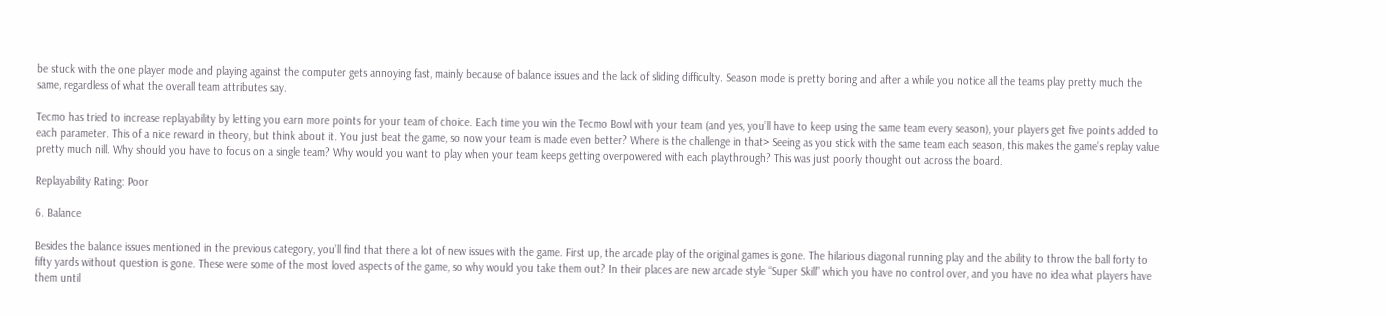be stuck with the one player mode and playing against the computer gets annoying fast, mainly because of balance issues and the lack of sliding difficulty. Season mode is pretty boring and after a while you notice all the teams play pretty much the same, regardless of what the overall team attributes say.

Tecmo has tried to increase replayability by letting you earn more points for your team of choice. Each time you win the Tecmo Bowl with your team (and yes, you’ll have to keep using the same team every season), your players get five points added to each parameter. This of a nice reward in theory, but think about it. You just beat the game, so now your team is made even better? Where is the challenge in that> Seeing as you stick with the same team each season, this makes the game’s replay value pretty much nill. Why should you have to focus on a single team? Why would you want to play when your team keeps getting overpowered with each playthrough? This was just poorly thought out across the board.

Replayability Rating: Poor

6. Balance

Besides the balance issues mentioned in the previous category, you’ll find that there a lot of new issues with the game. First up, the arcade play of the original games is gone. The hilarious diagonal running play and the ability to throw the ball forty to fifty yards without question is gone. These were some of the most loved aspects of the game, so why would you take them out? In their places are new arcade style “Super Skill” which you have no control over, and you have no idea what players have them until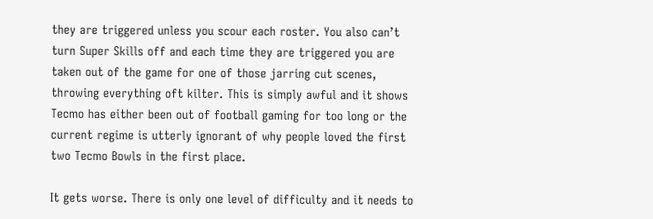they are triggered unless you scour each roster. You also can’t turn Super Skills off and each time they are triggered you are taken out of the game for one of those jarring cut scenes, throwing everything oft kilter. This is simply awful and it shows Tecmo has either been out of football gaming for too long or the current regime is utterly ignorant of why people loved the first two Tecmo Bowls in the first place.

It gets worse. There is only one level of difficulty and it needs to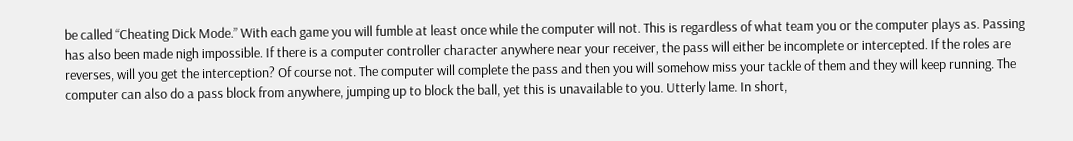be called “Cheating Dick Mode.” With each game you will fumble at least once while the computer will not. This is regardless of what team you or the computer plays as. Passing has also been made nigh impossible. If there is a computer controller character anywhere near your receiver, the pass will either be incomplete or intercepted. If the roles are reverses, will you get the interception? Of course not. The computer will complete the pass and then you will somehow miss your tackle of them and they will keep running. The computer can also do a pass block from anywhere, jumping up to block the ball, yet this is unavailable to you. Utterly lame. In short,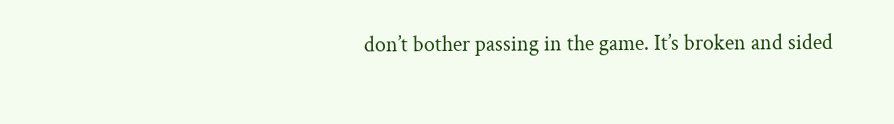don’t bother passing in the game. It’s broken and sided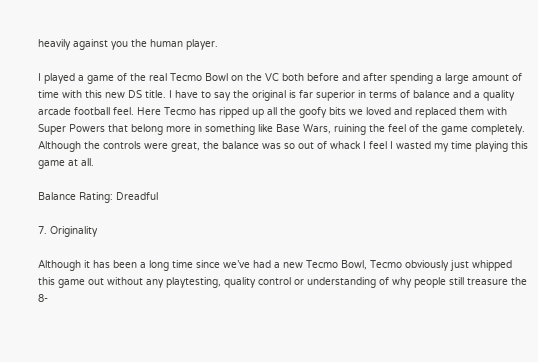heavily against you the human player.

I played a game of the real Tecmo Bowl on the VC both before and after spending a large amount of time with this new DS title. I have to say the original is far superior in terms of balance and a quality arcade football feel. Here Tecmo has ripped up all the goofy bits we loved and replaced them with Super Powers that belong more in something like Base Wars, ruining the feel of the game completely. Although the controls were great, the balance was so out of whack I feel I wasted my time playing this game at all.

Balance Rating: Dreadful

7. Originality

Although it has been a long time since we’ve had a new Tecmo Bowl, Tecmo obviously just whipped this game out without any playtesting, quality control or understanding of why people still treasure the 8-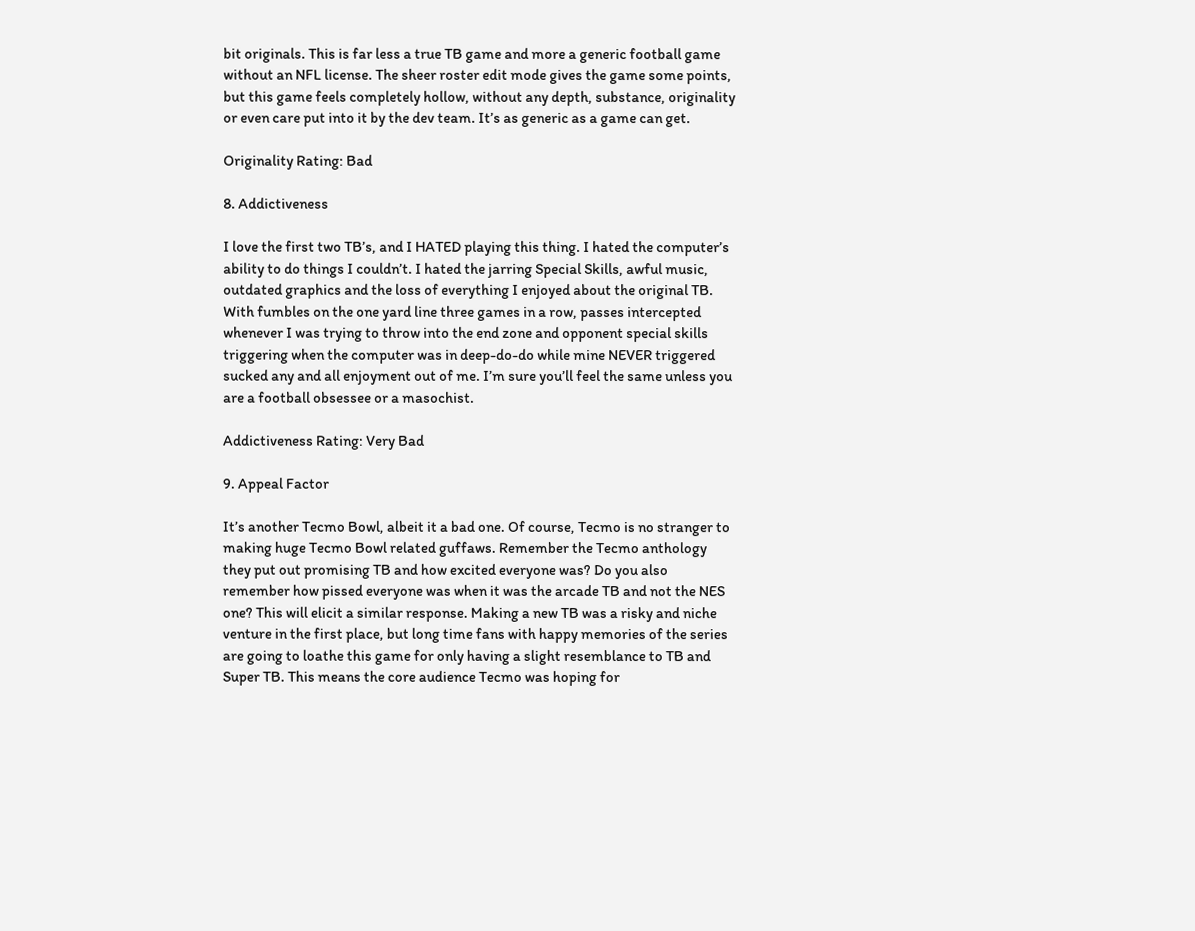bit originals. This is far less a true TB game and more a generic football game without an NFL license. The sheer roster edit mode gives the game some points, but this game feels completely hollow, without any depth, substance, originality or even care put into it by the dev team. It’s as generic as a game can get.

Originality Rating: Bad

8. Addictiveness

I love the first two TB’s, and I HATED playing this thing. I hated the computer’s ability to do things I couldn’t. I hated the jarring Special Skills, awful music, outdated graphics and the loss of everything I enjoyed about the original TB. With fumbles on the one yard line three games in a row, passes intercepted whenever I was trying to throw into the end zone and opponent special skills triggering when the computer was in deep-do-do while mine NEVER triggered sucked any and all enjoyment out of me. I’m sure you’ll feel the same unless you are a football obsessee or a masochist.

Addictiveness Rating: Very Bad

9. Appeal Factor

It’s another Tecmo Bowl, albeit it a bad one. Of course, Tecmo is no stranger to making huge Tecmo Bowl related guffaws. Remember the Tecmo anthology they put out promising TB and how excited everyone was? Do you also remember how pissed everyone was when it was the arcade TB and not the NES one? This will elicit a similar response. Making a new TB was a risky and niche venture in the first place, but long time fans with happy memories of the series are going to loathe this game for only having a slight resemblance to TB and Super TB. This means the core audience Tecmo was hoping for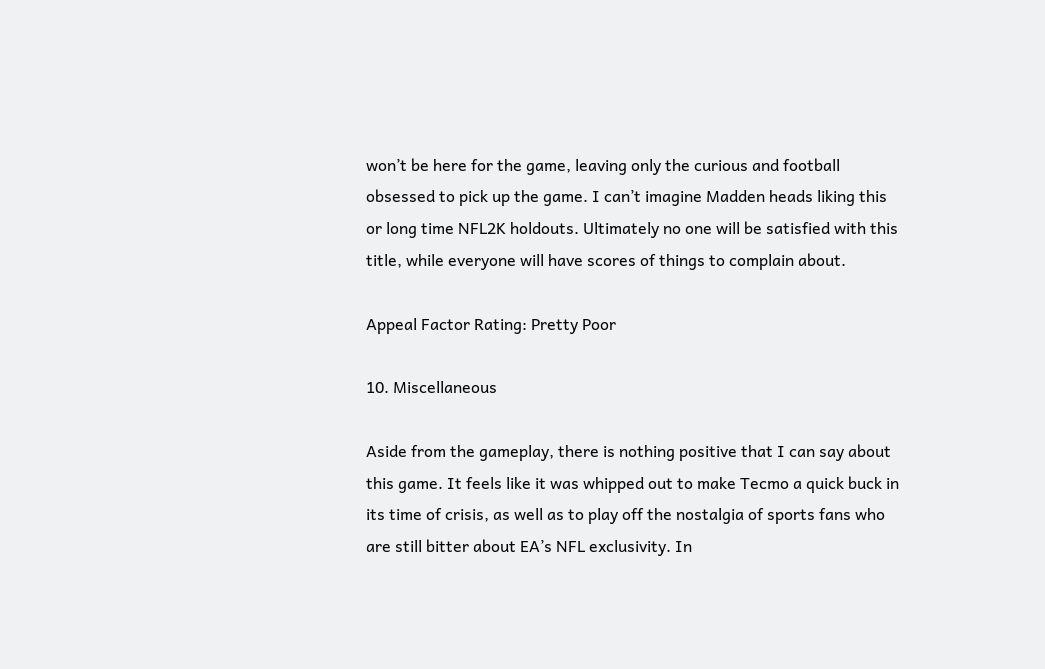won’t be here for the game, leaving only the curious and football obsessed to pick up the game. I can’t imagine Madden heads liking this or long time NFL2K holdouts. Ultimately no one will be satisfied with this title, while everyone will have scores of things to complain about.

Appeal Factor Rating: Pretty Poor

10. Miscellaneous

Aside from the gameplay, there is nothing positive that I can say about this game. It feels like it was whipped out to make Tecmo a quick buck in its time of crisis, as well as to play off the nostalgia of sports fans who are still bitter about EA’s NFL exclusivity. In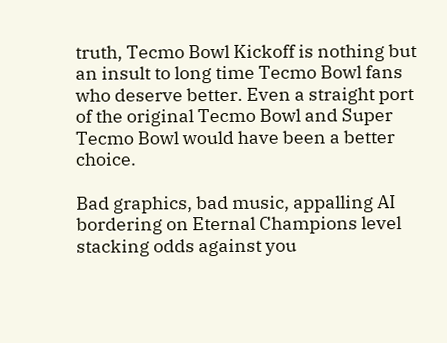truth, Tecmo Bowl Kickoff is nothing but an insult to long time Tecmo Bowl fans who deserve better. Even a straight port of the original Tecmo Bowl and Super Tecmo Bowl would have been a better choice.

Bad graphics, bad music, appalling AI bordering on Eternal Champions level stacking odds against you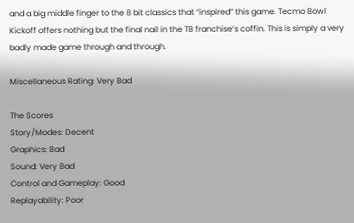and a big middle finger to the 8 bit classics that “inspired” this game. Tecmo Bowl Kickoff offers nothing but the final nail in the TB franchise’s coffin. This is simply a very badly made game through and through.

Miscellaneous Rating: Very Bad

The Scores
Story/Modes: Decent
Graphics: Bad
Sound: Very Bad
Control and Gameplay: Good
Replayability: Poor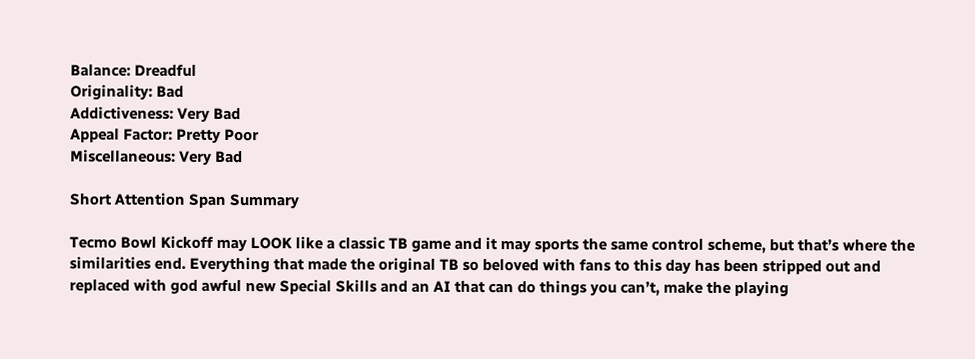Balance: Dreadful
Originality: Bad
Addictiveness: Very Bad
Appeal Factor: Pretty Poor
Miscellaneous: Very Bad

Short Attention Span Summary

Tecmo Bowl Kickoff may LOOK like a classic TB game and it may sports the same control scheme, but that’s where the similarities end. Everything that made the original TB so beloved with fans to this day has been stripped out and replaced with god awful new Special Skills and an AI that can do things you can’t, make the playing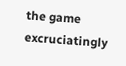the game excruciatingly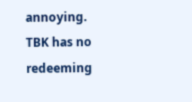annoying. TBK has no redeeming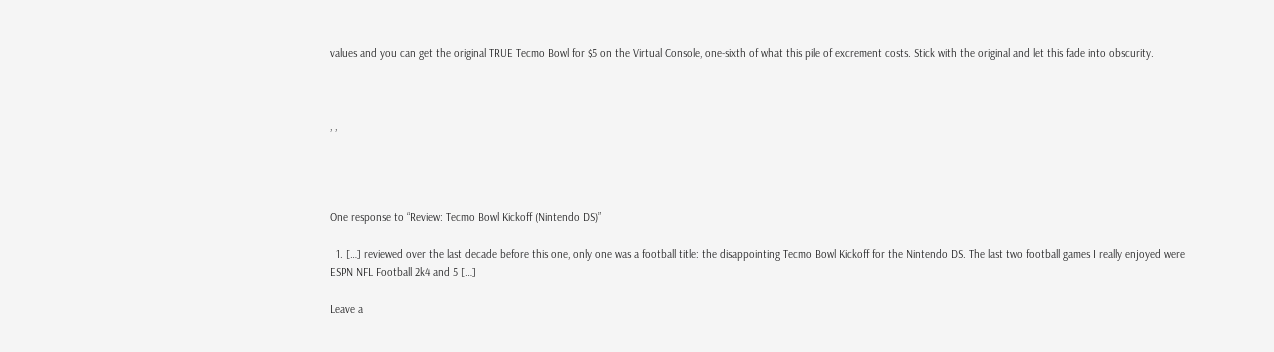values and you can get the original TRUE Tecmo Bowl for $5 on the Virtual Console, one-sixth of what this pile of excrement costs. Stick with the original and let this fade into obscurity.



, ,




One response to “Review: Tecmo Bowl Kickoff (Nintendo DS)”

  1. […] reviewed over the last decade before this one, only one was a football title: the disappointing Tecmo Bowl Kickoff for the Nintendo DS. The last two football games I really enjoyed were ESPN NFL Football 2k4 and 5 […]

Leave a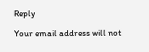Reply

Your email address will not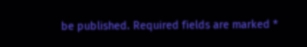be published. Required fields are marked *